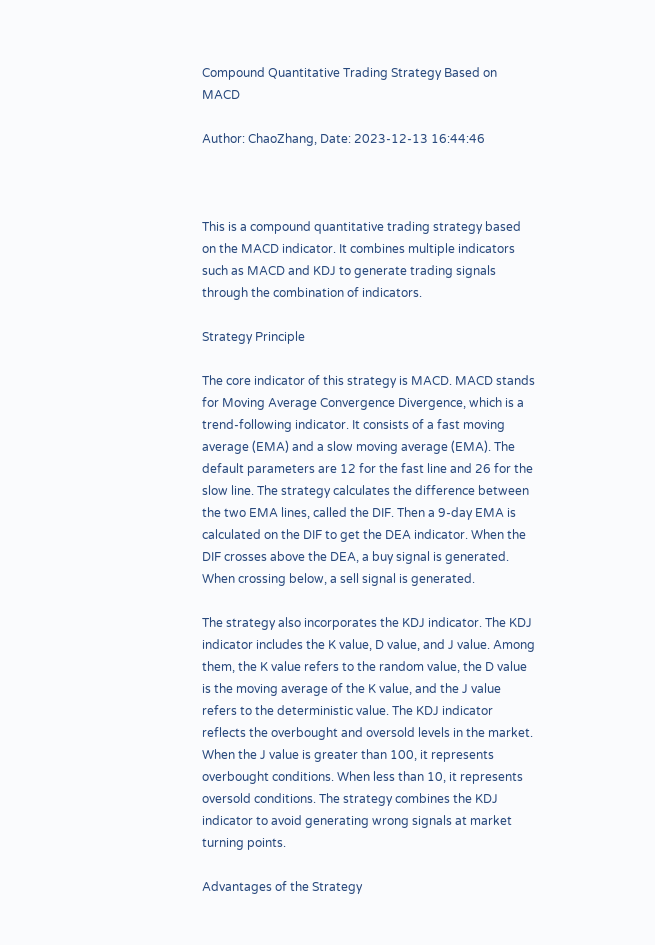Compound Quantitative Trading Strategy Based on MACD

Author: ChaoZhang, Date: 2023-12-13 16:44:46



This is a compound quantitative trading strategy based on the MACD indicator. It combines multiple indicators such as MACD and KDJ to generate trading signals through the combination of indicators.

Strategy Principle

The core indicator of this strategy is MACD. MACD stands for Moving Average Convergence Divergence, which is a trend-following indicator. It consists of a fast moving average (EMA) and a slow moving average (EMA). The default parameters are 12 for the fast line and 26 for the slow line. The strategy calculates the difference between the two EMA lines, called the DIF. Then a 9-day EMA is calculated on the DIF to get the DEA indicator. When the DIF crosses above the DEA, a buy signal is generated. When crossing below, a sell signal is generated.

The strategy also incorporates the KDJ indicator. The KDJ indicator includes the K value, D value, and J value. Among them, the K value refers to the random value, the D value is the moving average of the K value, and the J value refers to the deterministic value. The KDJ indicator reflects the overbought and oversold levels in the market. When the J value is greater than 100, it represents overbought conditions. When less than 10, it represents oversold conditions. The strategy combines the KDJ indicator to avoid generating wrong signals at market turning points.

Advantages of the Strategy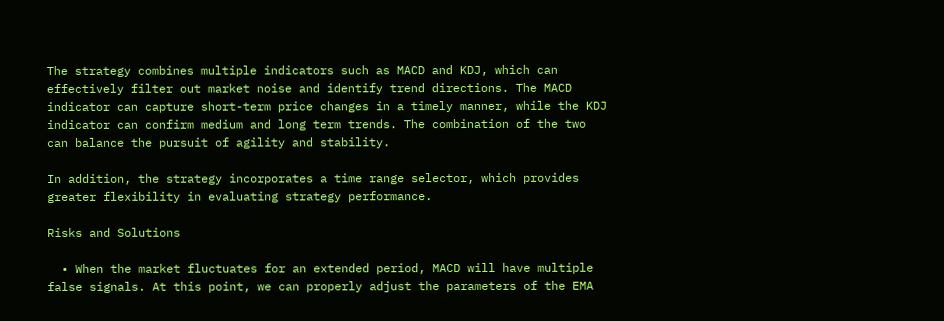The strategy combines multiple indicators such as MACD and KDJ, which can effectively filter out market noise and identify trend directions. The MACD indicator can capture short-term price changes in a timely manner, while the KDJ indicator can confirm medium and long term trends. The combination of the two can balance the pursuit of agility and stability.

In addition, the strategy incorporates a time range selector, which provides greater flexibility in evaluating strategy performance.

Risks and Solutions

  • When the market fluctuates for an extended period, MACD will have multiple false signals. At this point, we can properly adjust the parameters of the EMA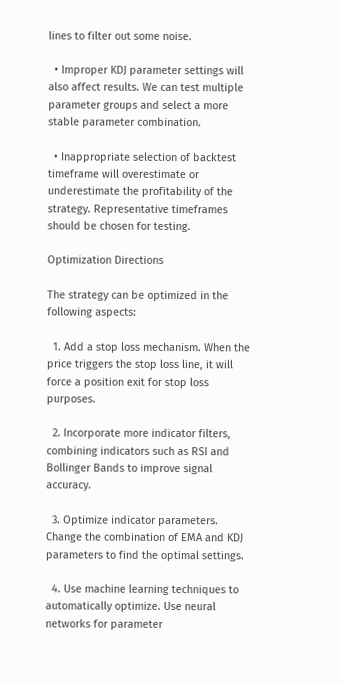lines to filter out some noise.

  • Improper KDJ parameter settings will also affect results. We can test multiple parameter groups and select a more stable parameter combination.

  • Inappropriate selection of backtest timeframe will overestimate or underestimate the profitability of the strategy. Representative timeframes should be chosen for testing.

Optimization Directions

The strategy can be optimized in the following aspects:

  1. Add a stop loss mechanism. When the price triggers the stop loss line, it will force a position exit for stop loss purposes.

  2. Incorporate more indicator filters, combining indicators such as RSI and Bollinger Bands to improve signal accuracy.

  3. Optimize indicator parameters. Change the combination of EMA and KDJ parameters to find the optimal settings.

  4. Use machine learning techniques to automatically optimize. Use neural networks for parameter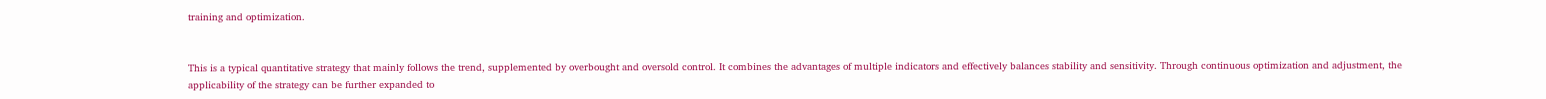training and optimization.


This is a typical quantitative strategy that mainly follows the trend, supplemented by overbought and oversold control. It combines the advantages of multiple indicators and effectively balances stability and sensitivity. Through continuous optimization and adjustment, the applicability of the strategy can be further expanded to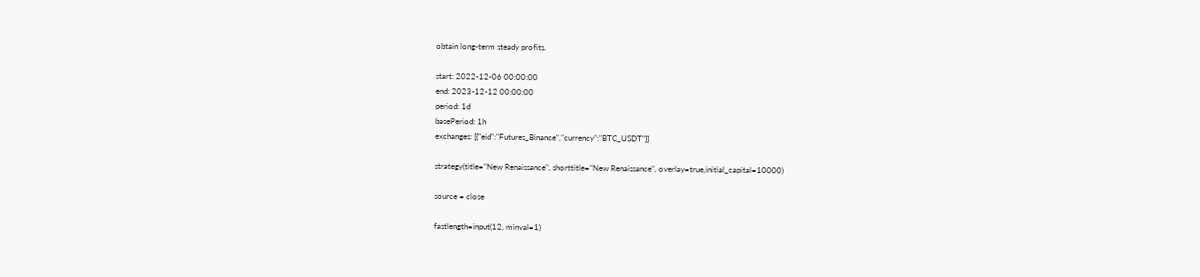obtain long-term steady profits.

start: 2022-12-06 00:00:00
end: 2023-12-12 00:00:00
period: 1d
basePeriod: 1h
exchanges: [{"eid":"Futures_Binance","currency":"BTC_USDT"}]

strategy(title="New Renaissance", shorttitle="New Renaissance", overlay=true,initial_capital=10000)

source = close

fastlength=input(12, minval=1)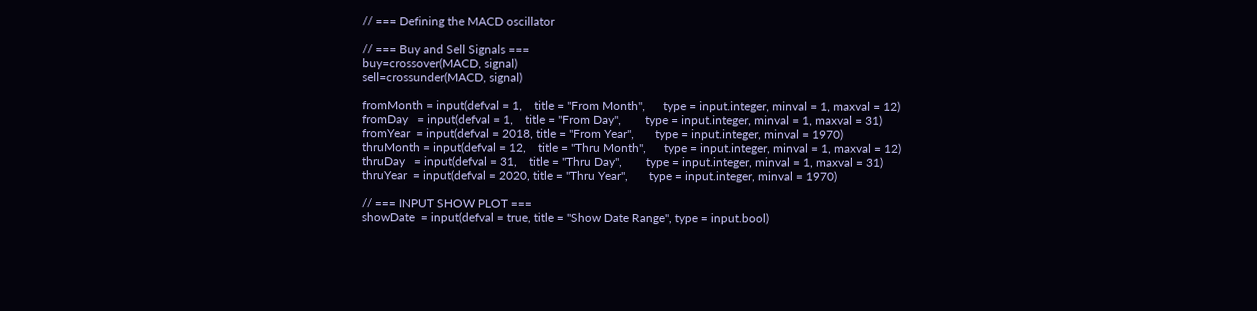// === Defining the MACD oscillator

// === Buy and Sell Signals ===
buy=crossover(MACD, signal)
sell=crossunder(MACD, signal)

fromMonth = input(defval = 1,    title = "From Month",      type = input.integer, minval = 1, maxval = 12)
fromDay   = input(defval = 1,    title = "From Day",        type = input.integer, minval = 1, maxval = 31)
fromYear  = input(defval = 2018, title = "From Year",       type = input.integer, minval = 1970)
thruMonth = input(defval = 12,    title = "Thru Month",      type = input.integer, minval = 1, maxval = 12)
thruDay   = input(defval = 31,    title = "Thru Day",        type = input.integer, minval = 1, maxval = 31)
thruYear  = input(defval = 2020, title = "Thru Year",       type = input.integer, minval = 1970)

// === INPUT SHOW PLOT ===
showDate  = input(defval = true, title = "Show Date Range", type = input.bool)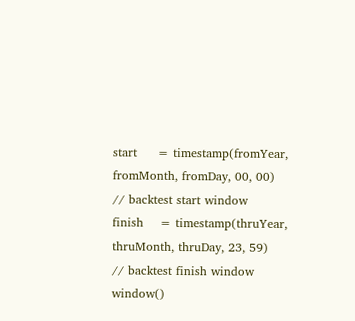start     = timestamp(fromYear, fromMonth, fromDay, 00, 00)        // backtest start window
finish    = timestamp(thruYear, thruMonth, thruDay, 23, 59)        // backtest finish window
window()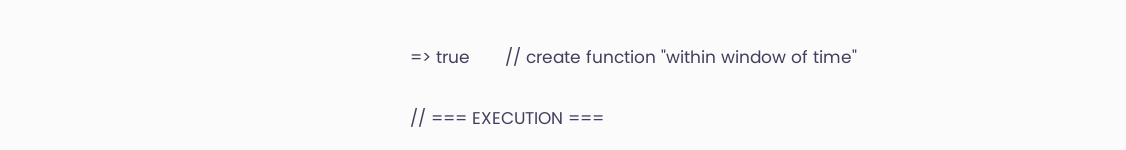=> true       // create function "within window of time"

// === EXECUTION ===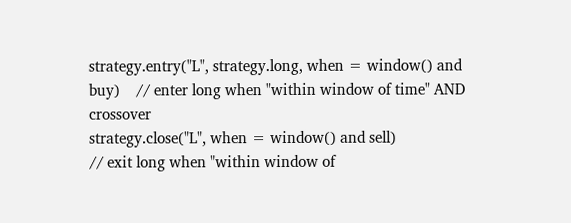strategy.entry("L", strategy.long, when = window() and buy)    // enter long when "within window of time" AND crossover
strategy.close("L", when = window() and sell)                   // exit long when "within window of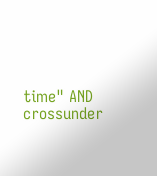time" AND crossunder